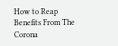How to Reap Benefits From The Corona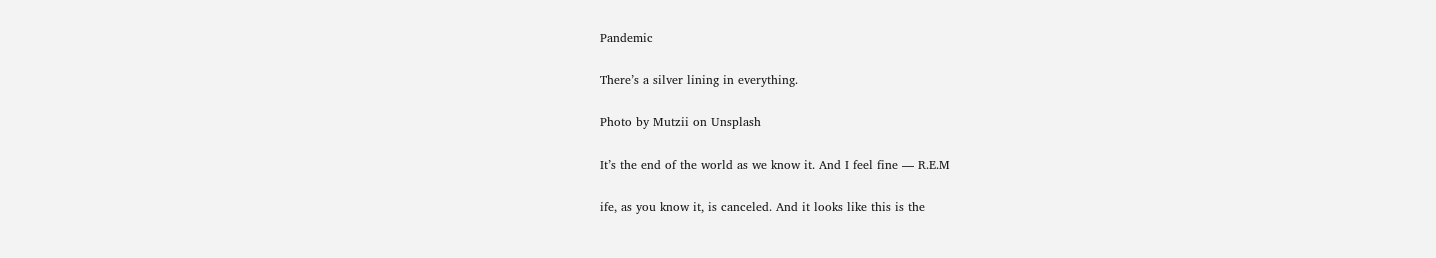Pandemic

There’s a silver lining in everything.

Photo by Mutzii on Unsplash

It’s the end of the world as we know it. And I feel fine — R.E.M

ife, as you know it, is canceled. And it looks like this is the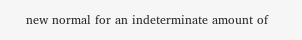new normal for an indeterminate amount of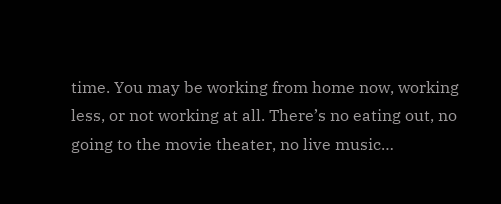time. You may be working from home now, working less, or not working at all. There’s no eating out, no going to the movie theater, no live music…